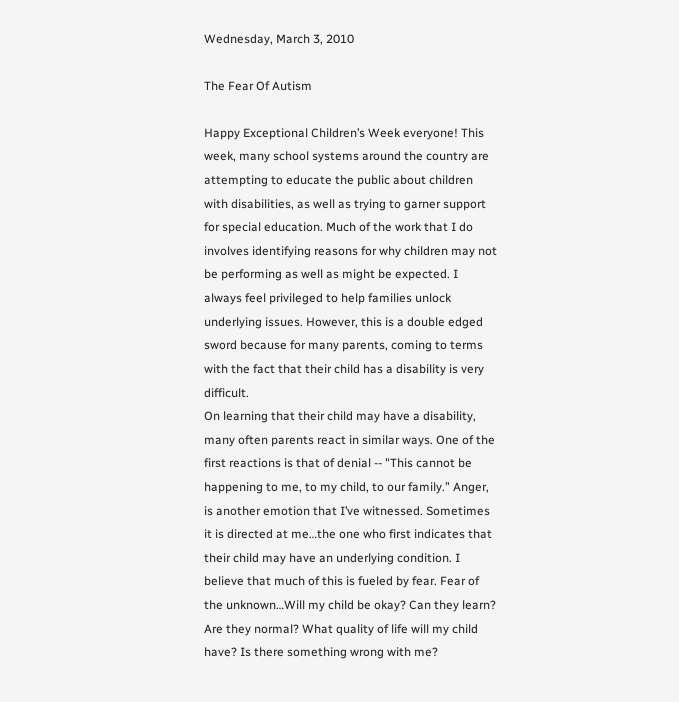Wednesday, March 3, 2010

The Fear Of Autism

Happy Exceptional Children’s Week everyone! This week, many school systems around the country are attempting to educate the public about children with disabilities, as well as trying to garner support for special education. Much of the work that I do involves identifying reasons for why children may not be performing as well as might be expected. I always feel privileged to help families unlock underlying issues. However, this is a double edged sword because for many parents, coming to terms with the fact that their child has a disability is very difficult.
On learning that their child may have a disability, many often parents react in similar ways. One of the first reactions is that of denial -- "This cannot be happening to me, to my child, to our family.” Anger, is another emotion that I’ve witnessed. Sometimes it is directed at me…the one who first indicates that their child may have an underlying condition. I believe that much of this is fueled by fear. Fear of the unknown…Will my child be okay? Can they learn? Are they normal? What quality of life will my child have? Is there something wrong with me?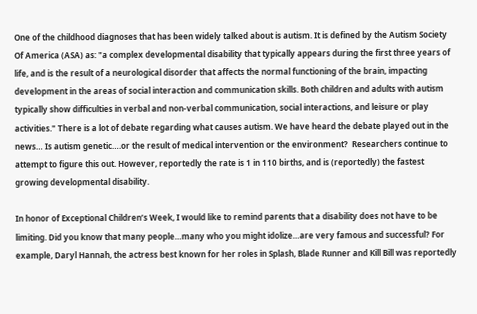One of the childhood diagnoses that has been widely talked about is autism. It is defined by the Autism Society Of America (ASA) as: "a complex developmental disability that typically appears during the first three years of life, and is the result of a neurological disorder that affects the normal functioning of the brain, impacting development in the areas of social interaction and communication skills. Both children and adults with autism typically show difficulties in verbal and non-verbal communication, social interactions, and leisure or play activities." There is a lot of debate regarding what causes autism. We have heard the debate played out in the news… Is autism genetic….or the result of medical intervention or the environment?  Researchers continue to attempt to figure this out. However, reportedly the rate is 1 in 110 births, and is (reportedly) the fastest growing developmental disability.

In honor of Exceptional Children’s Week, I would like to remind parents that a disability does not have to be limiting. Did you know that many people…many who you might idolize…are very famous and successful? For example, Daryl Hannah, the actress best known for her roles in Splash, Blade Runner and Kill Bill was reportedly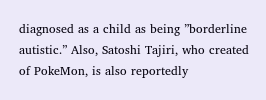diagnosed as a child as being ”borderline autistic.” Also, Satoshi Tajiri, who created of PokeMon, is also reportedly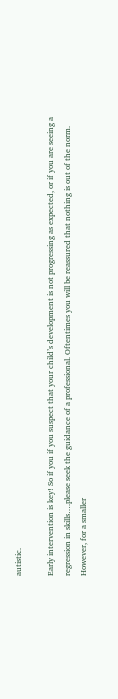autistic.

Early intervention is key! So if you if you suspect that your child’s development is not progressing as expected, or if you are seeing a regression in skills….please seek the guidance of a professional. Oftentimes you will be reassured that nothing is out of the norm. However, for a smaller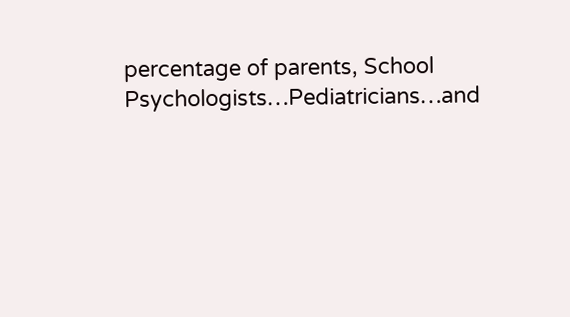percentage of parents, School Psychologists…Pediatricians…and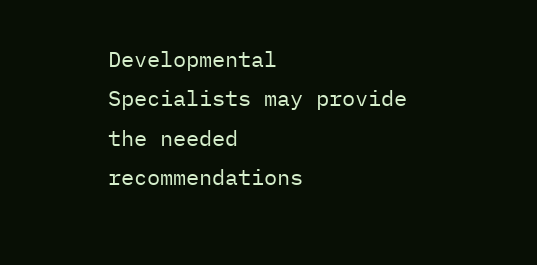Developmental Specialists may provide the needed recommendations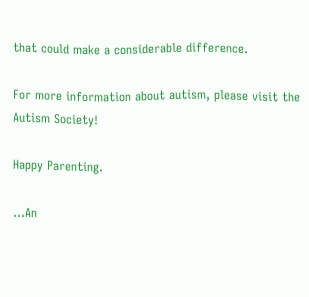that could make a considerable difference.

For more information about autism, please visit the Autism Society!

Happy Parenting.

...An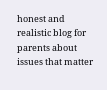honest and realistic blog for parents about issues that matter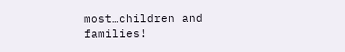most…children and families!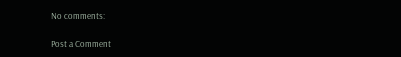No comments:

Post a Comment